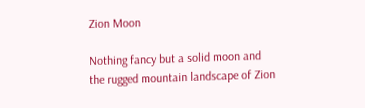Zion Moon

Nothing fancy but a solid moon and the rugged mountain landscape of Zion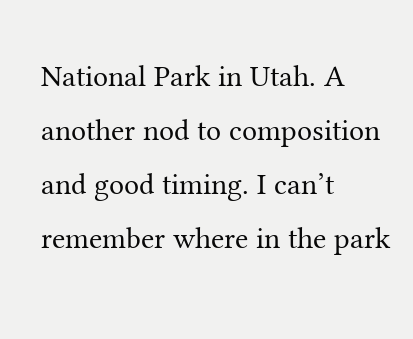National Park in Utah. A another nod to composition and good timing. I can’t remember where in the park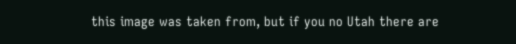this image was taken from, but if you no Utah there are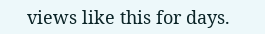views like this for days.